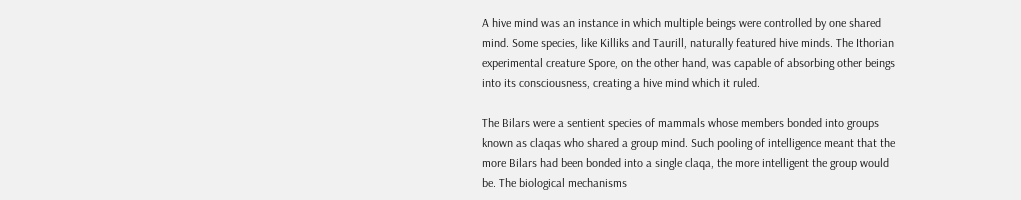A hive mind was an instance in which multiple beings were controlled by one shared mind. Some species, like Killiks and Taurill, naturally featured hive minds. The Ithorian experimental creature Spore, on the other hand, was capable of absorbing other beings into its consciousness, creating a hive mind which it ruled.

The Bilars were a sentient species of mammals whose members bonded into groups known as claqas who shared a group mind. Such pooling of intelligence meant that the more Bilars had been bonded into a single claqa, the more intelligent the group would be. The biological mechanisms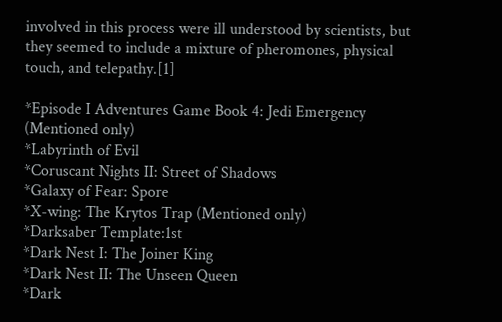involved in this process were ill understood by scientists, but they seemed to include a mixture of pheromones, physical touch, and telepathy.[1]

*Episode I Adventures Game Book 4: Jedi Emergency (Mentioned only)
*Labyrinth of Evil
*Coruscant Nights II: Street of Shadows
*Galaxy of Fear: Spore
*X-wing: The Krytos Trap (Mentioned only)
*Darksaber Template:1st
*Dark Nest I: The Joiner King
*Dark Nest II: The Unseen Queen
*Dark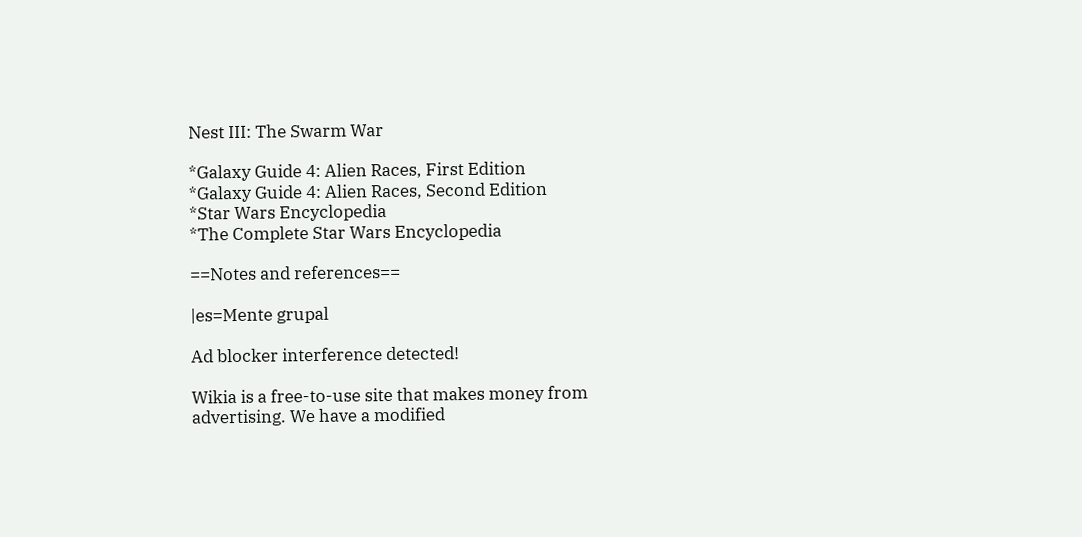Nest III: The Swarm War

*Galaxy Guide 4: Alien Races, First Edition
*Galaxy Guide 4: Alien Races, Second Edition
*Star Wars Encyclopedia
*The Complete Star Wars Encyclopedia

==Notes and references==

|es=Mente grupal

Ad blocker interference detected!

Wikia is a free-to-use site that makes money from advertising. We have a modified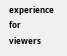experience for viewers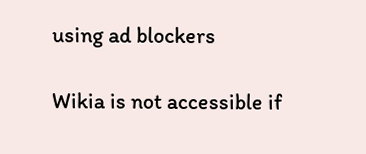using ad blockers

Wikia is not accessible if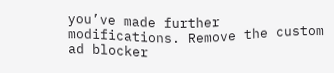you’ve made further modifications. Remove the custom ad blocker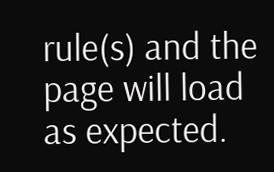rule(s) and the page will load as expected.